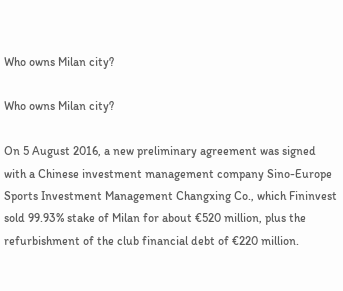Who owns Milan city?

Who owns Milan city?

On 5 August 2016, a new preliminary agreement was signed with a Chinese investment management company Sino-Europe Sports Investment Management Changxing Co., which Fininvest sold 99.93% stake of Milan for about €520 million, plus the refurbishment of the club financial debt of €220 million.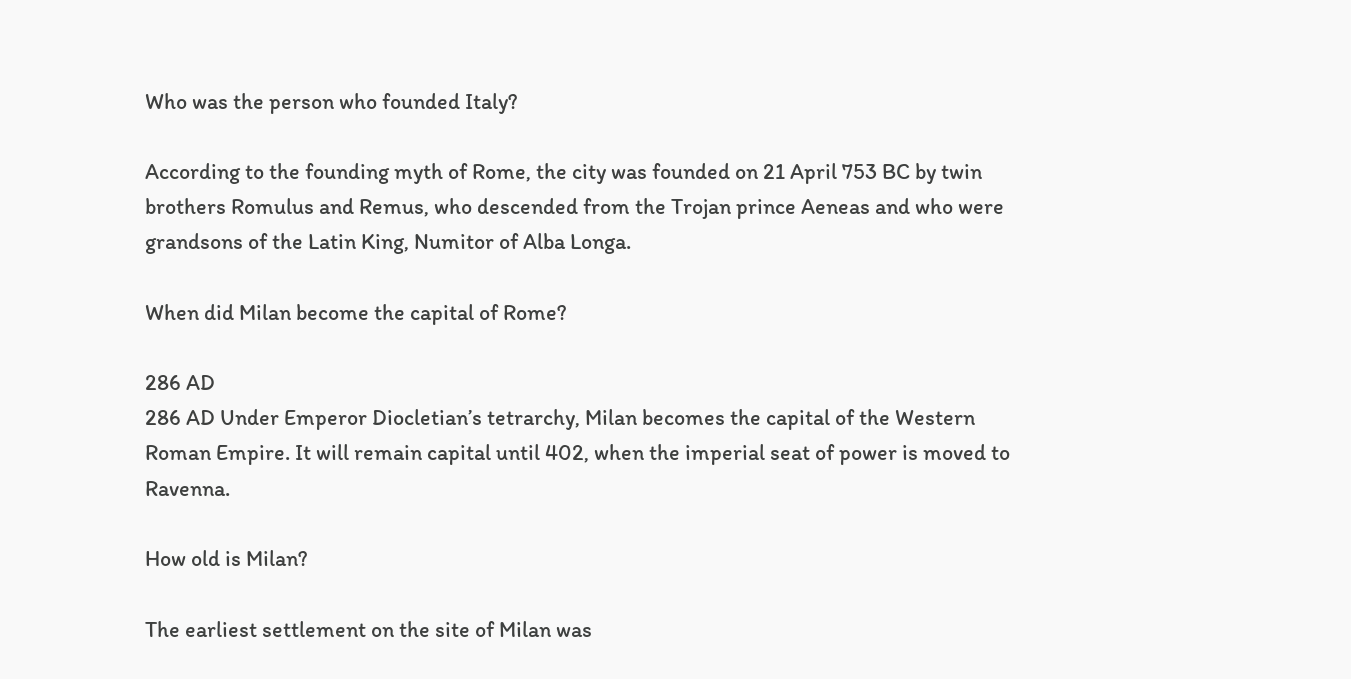Who was the person who founded Italy?

According to the founding myth of Rome, the city was founded on 21 April 753 BC by twin brothers Romulus and Remus, who descended from the Trojan prince Aeneas and who were grandsons of the Latin King, Numitor of Alba Longa.

When did Milan become the capital of Rome?

286 AD
286 AD Under Emperor Diocletian’s tetrarchy, Milan becomes the capital of the Western Roman Empire. It will remain capital until 402, when the imperial seat of power is moved to Ravenna.

How old is Milan?

The earliest settlement on the site of Milan was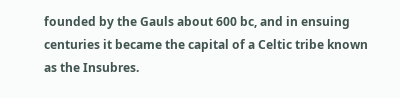founded by the Gauls about 600 bc, and in ensuing centuries it became the capital of a Celtic tribe known as the Insubres.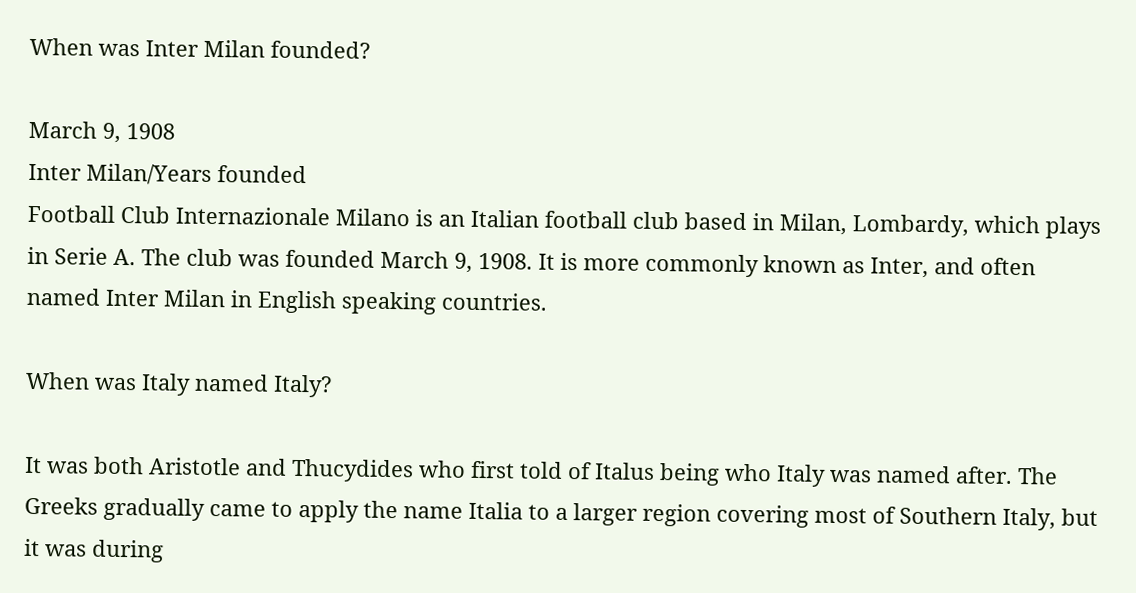When was Inter Milan founded?

March 9, 1908
Inter Milan/Years founded
Football Club Internazionale Milano is an Italian football club based in Milan, Lombardy, which plays in Serie A. The club was founded March 9, 1908. It is more commonly known as Inter, and often named Inter Milan in English speaking countries.

When was Italy named Italy?

It was both Aristotle and Thucydides who first told of Italus being who Italy was named after. The Greeks gradually came to apply the name Italia to a larger region covering most of Southern Italy, but it was during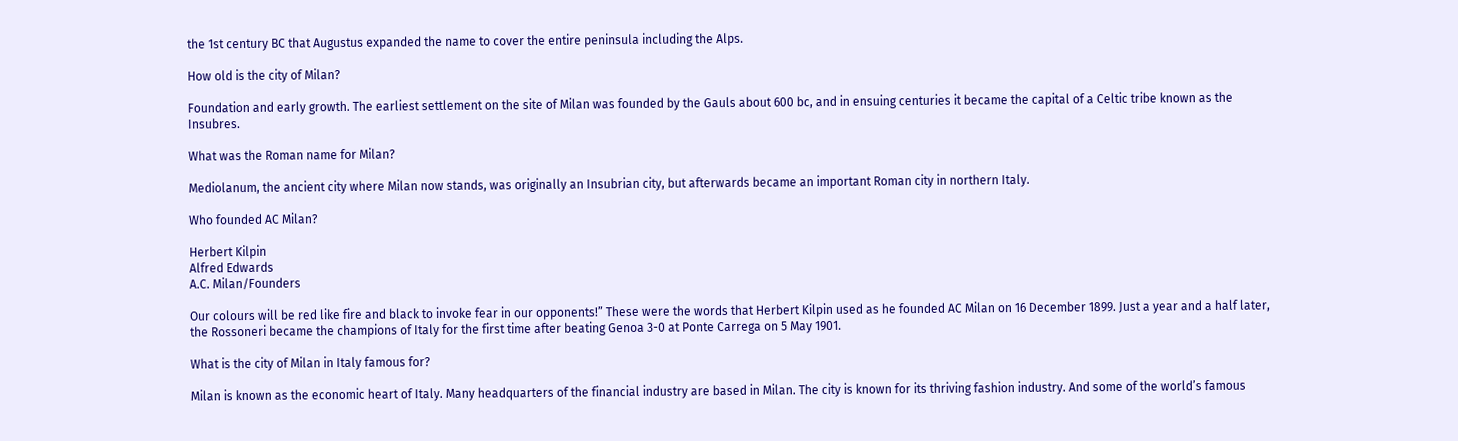the 1st century BC that Augustus expanded the name to cover the entire peninsula including the Alps.

How old is the city of Milan?

Foundation and early growth. The earliest settlement on the site of Milan was founded by the Gauls about 600 bc, and in ensuing centuries it became the capital of a Celtic tribe known as the Insubres.

What was the Roman name for Milan?

Mediolanum, the ancient city where Milan now stands, was originally an Insubrian city, but afterwards became an important Roman city in northern Italy.

Who founded AC Milan?

Herbert Kilpin
Alfred Edwards
A.C. Milan/Founders

Our colours will be red like fire and black to invoke fear in our opponents!” These were the words that Herbert Kilpin used as he founded AC Milan on 16 December 1899. Just a year and a half later, the Rossoneri became the champions of Italy for the first time after beating Genoa 3-0 at Ponte Carrega on 5 May 1901.

What is the city of Milan in Italy famous for?

Milan is known as the economic heart of Italy. Many headquarters of the financial industry are based in Milan. The city is known for its thriving fashion industry. And some of the world’s famous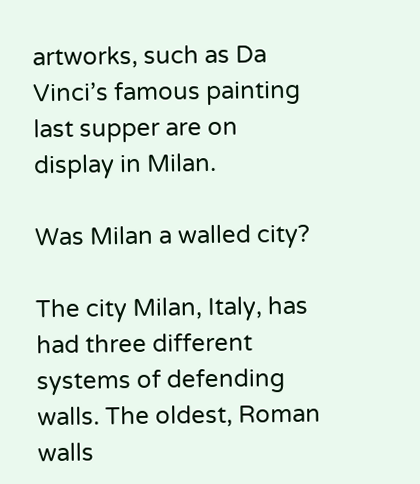artworks, such as Da Vinci’s famous painting last supper are on display in Milan.

Was Milan a walled city?

The city Milan, Italy, has had three different systems of defending walls. The oldest, Roman walls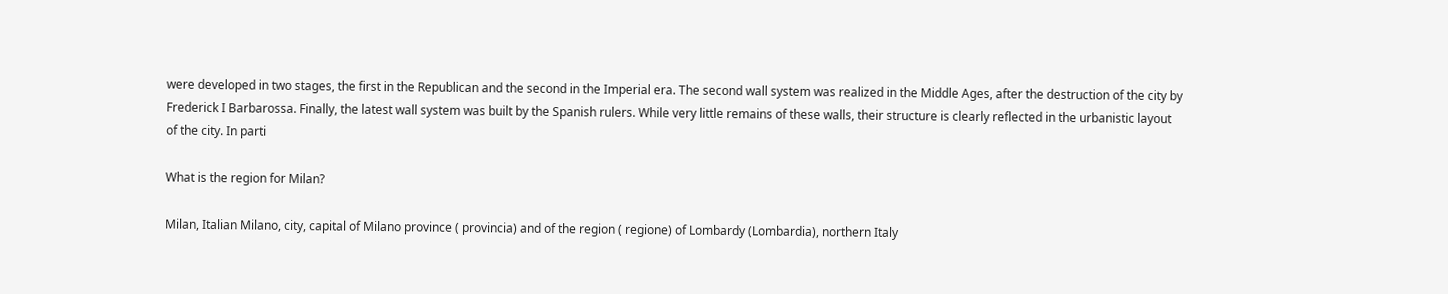were developed in two stages, the first in the Republican and the second in the Imperial era. The second wall system was realized in the Middle Ages, after the destruction of the city by Frederick I Barbarossa. Finally, the latest wall system was built by the Spanish rulers. While very little remains of these walls, their structure is clearly reflected in the urbanistic layout of the city. In parti

What is the region for Milan?

Milan, Italian Milano, city, capital of Milano province ( provincia) and of the region ( regione) of Lombardy (Lombardia), northern Italy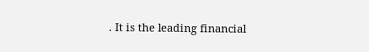. It is the leading financial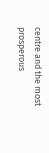centre and the most prosperous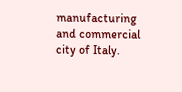manufacturing and commercial city of Italy.